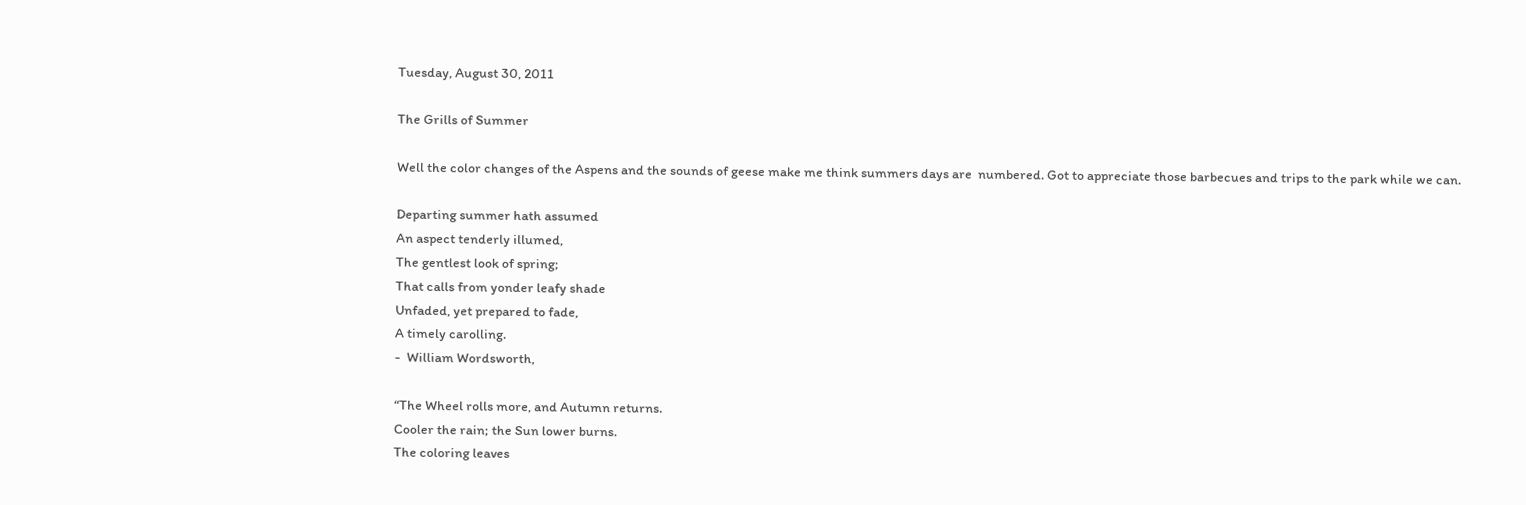Tuesday, August 30, 2011

The Grills of Summer

Well the color changes of the Aspens and the sounds of geese make me think summers days are  numbered. Got to appreciate those barbecues and trips to the park while we can.

Departing summer hath assumed
An aspect tenderly illumed,
The gentlest look of spring;
That calls from yonder leafy shade
Unfaded, yet prepared to fade,
A timely carolling.
-  William Wordsworth,

“The Wheel rolls more, and Autumn returns.
Cooler the rain; the Sun lower burns.
The coloring leaves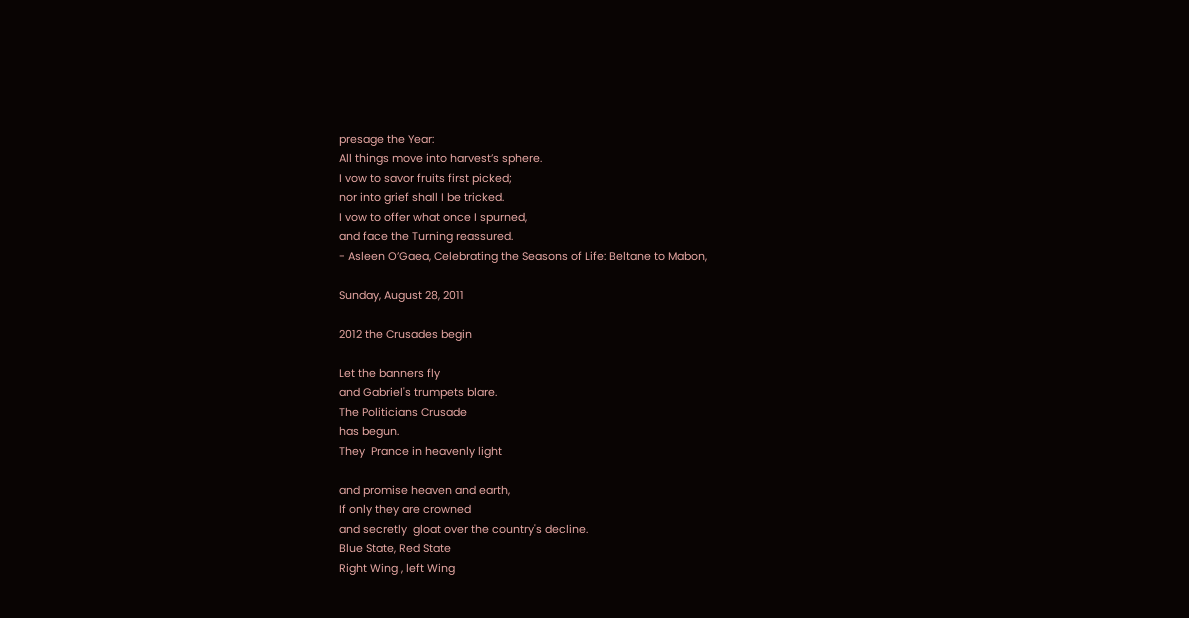presage the Year:
All things move into harvest’s sphere.
I vow to savor fruits first picked;
nor into grief shall I be tricked.
I vow to offer what once I spurned,
and face the Turning reassured.
- Asleen O’Gaea, Celebrating the Seasons of Life: Beltane to Mabon,

Sunday, August 28, 2011

2012 the Crusades begin

Let the banners fly
and Gabriel's trumpets blare.
The Politicians Crusade
has begun.
They  Prance in heavenly light

and promise heaven and earth,
If only they are crowned
and secretly  gloat over the country's decline.
Blue State, Red State
Right Wing , left Wing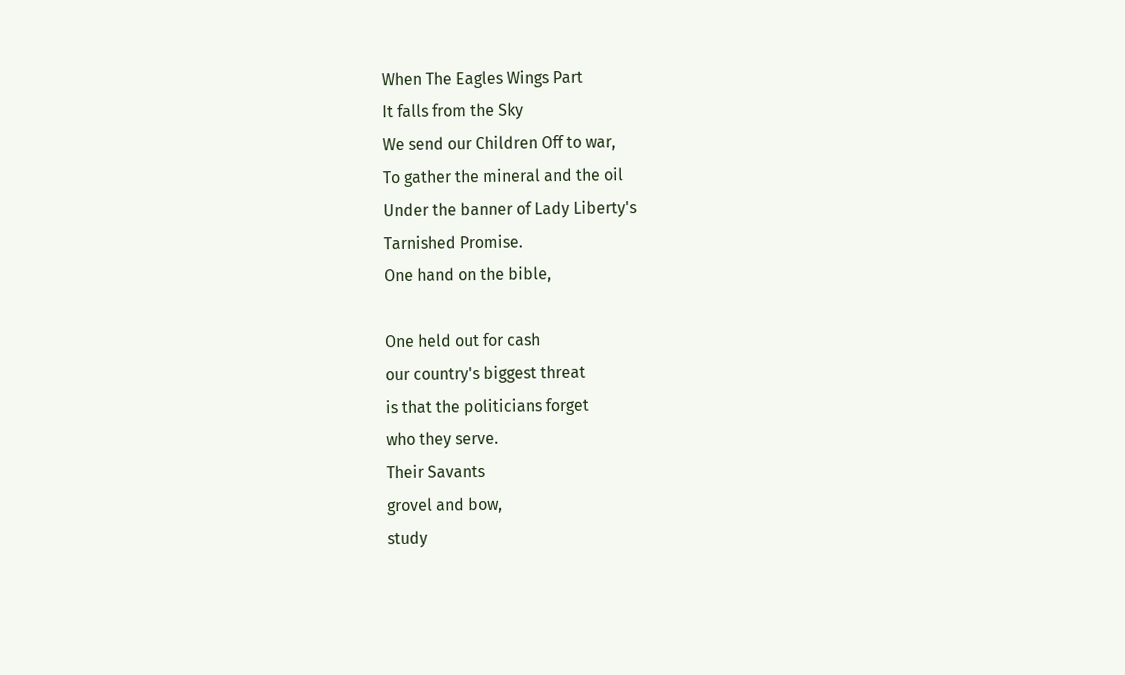When The Eagles Wings Part
It falls from the Sky
We send our Children Off to war,
To gather the mineral and the oil
Under the banner of Lady Liberty's
Tarnished Promise.
One hand on the bible,

One held out for cash
our country's biggest threat
is that the politicians forget
who they serve.
Their Savants
grovel and bow,
study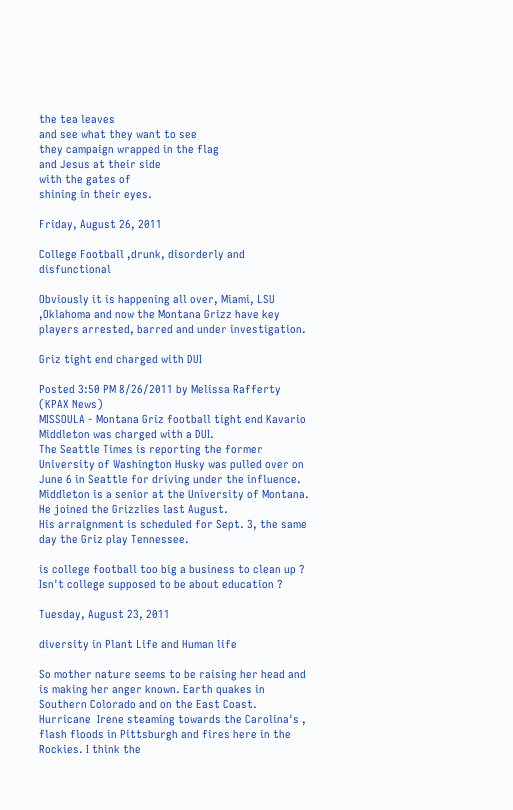the tea leaves
and see what they want to see
they campaign wrapped in the flag
and Jesus at their side
with the gates of
shining in their eyes.

Friday, August 26, 2011

College Football ,drunk, disorderly and disfunctional

Obviously it is happening all over, Miami, LSU ,Oklahoma and now the Montana Grizz have key players arrested, barred and under investigation.

Griz tight end charged with DUI

Posted 3:50 PM 8/26/2011 by Melissa Rafferty (KPAX News)
MISSOULA - Montana Griz football tight end Kavario Middleton was charged with a DUI.
The Seattle Times is reporting the former University of Washington Husky was pulled over on June 6 in Seattle for driving under the influence.
Middleton is a senior at the University of Montana. He joined the Grizzlies last August.
His arraignment is scheduled for Sept. 3, the same day the Griz play Tennessee.

is college football too big a business to clean up ? Isn't college supposed to be about education ?

Tuesday, August 23, 2011

diversity in Plant Life and Human life

So mother nature seems to be raising her head and is making her anger known. Earth quakes in Southern Colorado and on the East Coast. Hurricane  Irene steaming towards the Carolina's , flash floods in Pittsburgh and fires here in the Rockies. I think the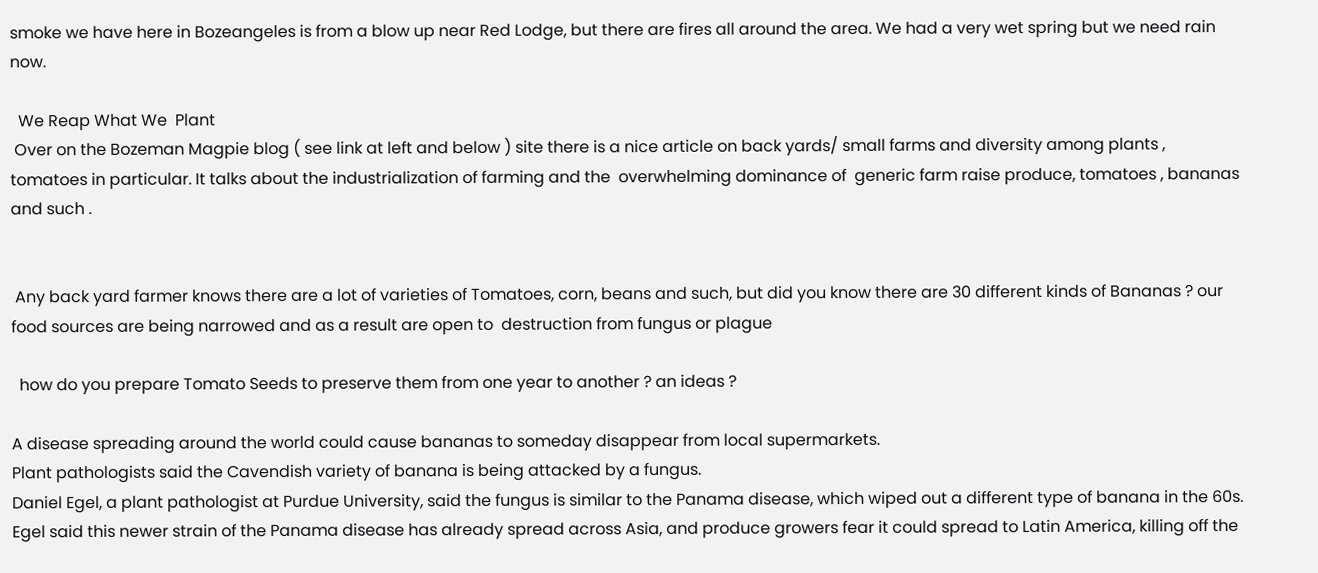smoke we have here in Bozeangeles is from a blow up near Red Lodge, but there are fires all around the area. We had a very wet spring but we need rain now.

  We Reap What We  Plant
 Over on the Bozeman Magpie blog ( see link at left and below ) site there is a nice article on back yards/ small farms and diversity among plants , tomatoes in particular. It talks about the industrialization of farming and the  overwhelming dominance of  generic farm raise produce, tomatoes , bananas and such .


 Any back yard farmer knows there are a lot of varieties of Tomatoes, corn, beans and such, but did you know there are 30 different kinds of Bananas ? our food sources are being narrowed and as a result are open to  destruction from fungus or plague

  how do you prepare Tomato Seeds to preserve them from one year to another ? an ideas ?

A disease spreading around the world could cause bananas to someday disappear from local supermarkets.
Plant pathologists said the Cavendish variety of banana is being attacked by a fungus.
Daniel Egel, a plant pathologist at Purdue University, said the fungus is similar to the Panama disease, which wiped out a different type of banana in the 60s.
Egel said this newer strain of the Panama disease has already spread across Asia, and produce growers fear it could spread to Latin America, killing off the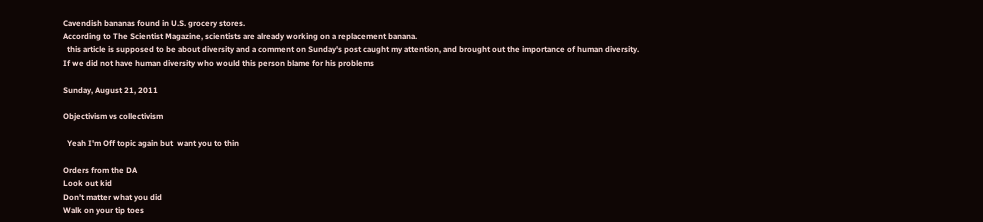Cavendish bananas found in U.S. grocery stores.
According to The Scientist Magazine, scientists are already working on a replacement banana.
  this article is supposed to be about diversity and a comment on Sunday's post caught my attention, and brought out the importance of human diversity.
If we did not have human diversity who would this person blame for his problems

Sunday, August 21, 2011

Objectivism vs collectivism

  Yeah I'm Off topic again but  want you to thin

Orders from the DA
Look out kid
Don't matter what you did
Walk on your tip toes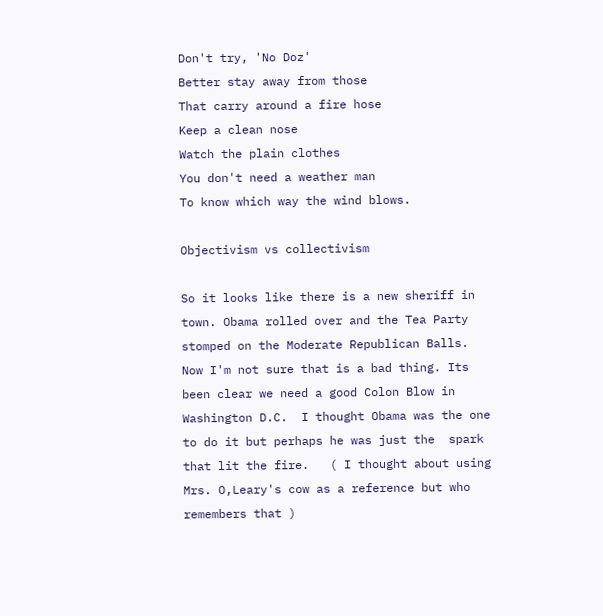Don't try, 'No Doz'
Better stay away from those
That carry around a fire hose
Keep a clean nose
Watch the plain clothes
You don't need a weather man
To know which way the wind blows.

Objectivism vs collectivism

So it looks like there is a new sheriff in town. Obama rolled over and the Tea Party stomped on the Moderate Republican Balls.  Now I'm not sure that is a bad thing. Its been clear we need a good Colon Blow in Washington D.C.  I thought Obama was the one to do it but perhaps he was just the  spark that lit the fire.   ( I thought about using  Mrs. O,Leary's cow as a reference but who remembers that )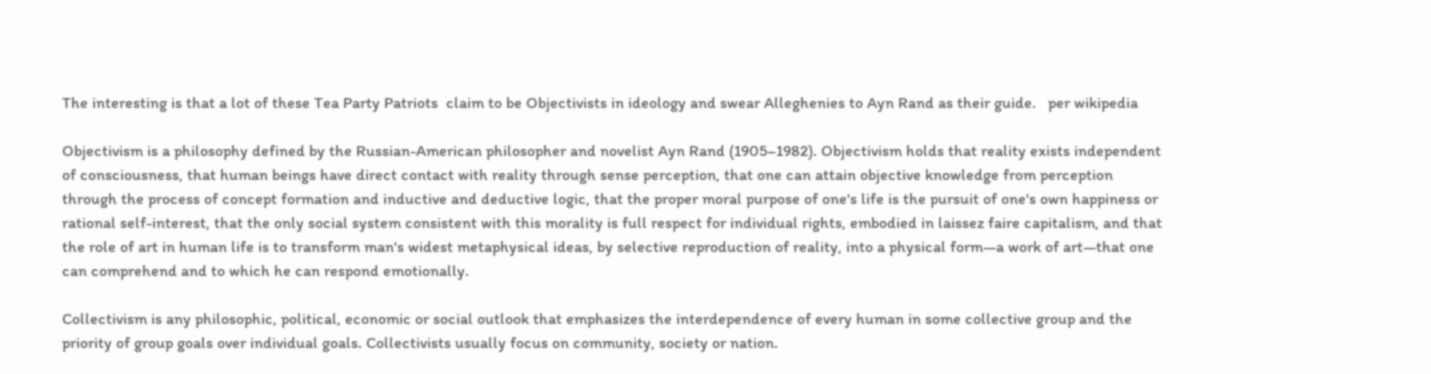The interesting is that a lot of these Tea Party Patriots  claim to be Objectivists in ideology and swear Alleghenies to Ayn Rand as their guide.   per wikipedia

Objectivism is a philosophy defined by the Russian-American philosopher and novelist Ayn Rand (1905–1982). Objectivism holds that reality exists independent of consciousness, that human beings have direct contact with reality through sense perception, that one can attain objective knowledge from perception through the process of concept formation and inductive and deductive logic, that the proper moral purpose of one's life is the pursuit of one's own happiness or rational self-interest, that the only social system consistent with this morality is full respect for individual rights, embodied in laissez faire capitalism, and that the role of art in human life is to transform man's widest metaphysical ideas, by selective reproduction of reality, into a physical form—a work of art—that one can comprehend and to which he can respond emotionally.

Collectivism is any philosophic, political, economic or social outlook that emphasizes the interdependence of every human in some collective group and the priority of group goals over individual goals. Collectivists usually focus on community, society or nation.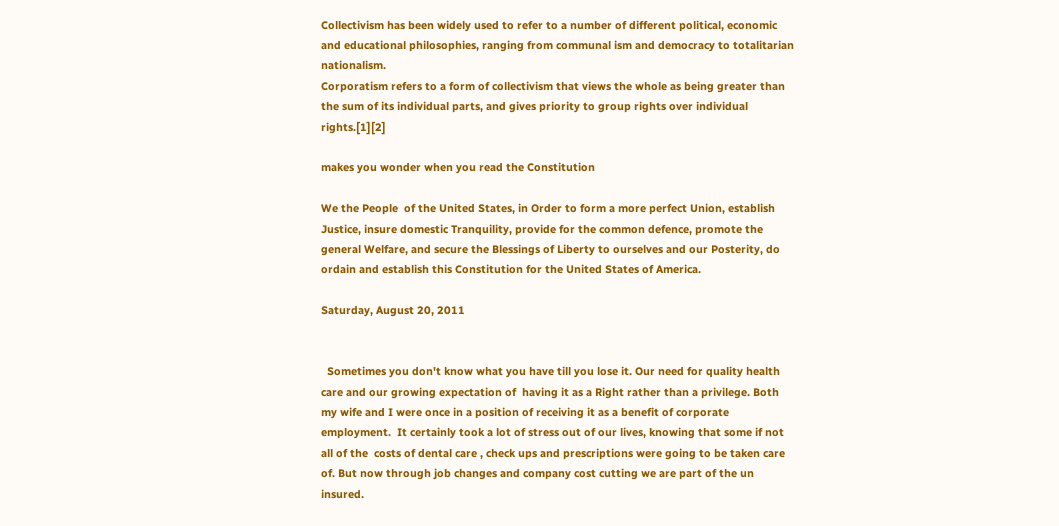Collectivism has been widely used to refer to a number of different political, economic and educational philosophies, ranging from communal ism and democracy to totalitarian nationalism.
Corporatism refers to a form of collectivism that views the whole as being greater than the sum of its individual parts, and gives priority to group rights over individual rights.[1][2]

makes you wonder when you read the Constitution

We the People  of the United States, in Order to form a more perfect Union, establish Justice, insure domestic Tranquility, provide for the common defence, promote the general Welfare, and secure the Blessings of Liberty to ourselves and our Posterity, do ordain and establish this Constitution for the United States of America.

Saturday, August 20, 2011


  Sometimes you don't know what you have till you lose it. Our need for quality health care and our growing expectation of  having it as a Right rather than a privilege. Both my wife and I were once in a position of receiving it as a benefit of corporate employment.  It certainly took a lot of stress out of our lives, knowing that some if not all of the  costs of dental care , check ups and prescriptions were going to be taken care of. But now through job changes and company cost cutting we are part of the un insured.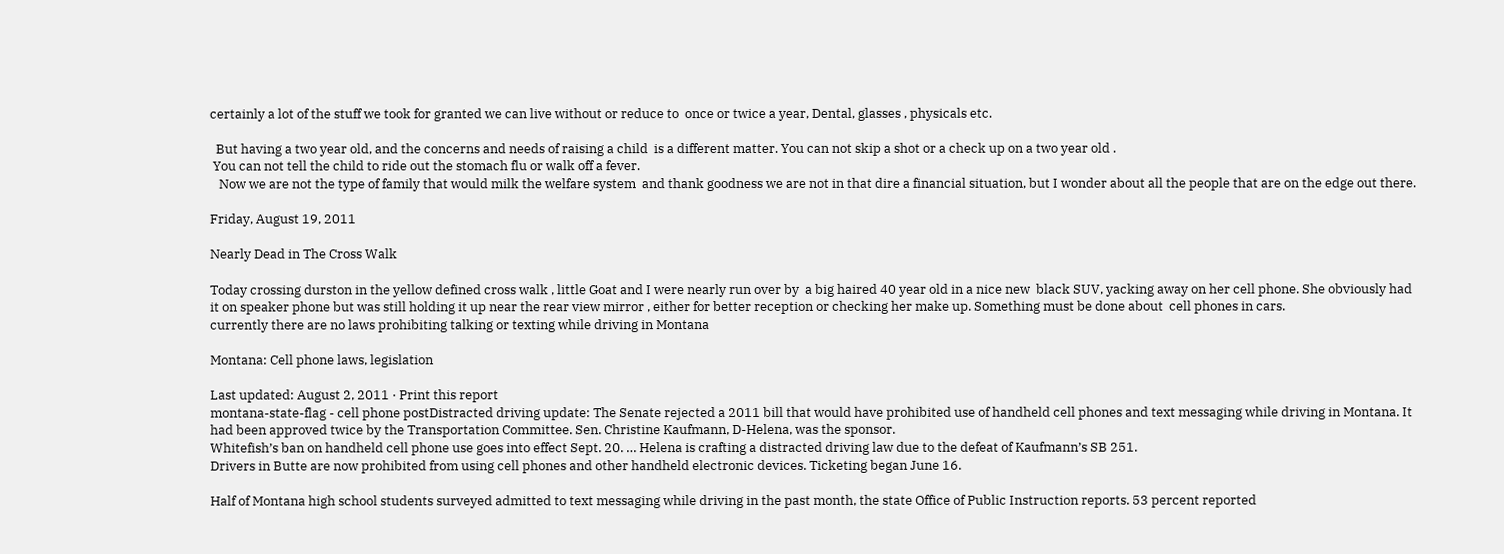certainly a lot of the stuff we took for granted we can live without or reduce to  once or twice a year, Dental, glasses , physicals etc.

  But having a two year old, and the concerns and needs of raising a child  is a different matter. You can not skip a shot or a check up on a two year old .
 You can not tell the child to ride out the stomach flu or walk off a fever.
   Now we are not the type of family that would milk the welfare system  and thank goodness we are not in that dire a financial situation, but I wonder about all the people that are on the edge out there.

Friday, August 19, 2011

Nearly Dead in The Cross Walk

Today crossing durston in the yellow defined cross walk , little Goat and I were nearly run over by  a big haired 40 year old in a nice new  black SUV, yacking away on her cell phone. She obviously had it on speaker phone but was still holding it up near the rear view mirror , either for better reception or checking her make up. Something must be done about  cell phones in cars.
currently there are no laws prohibiting talking or texting while driving in Montana

Montana: Cell phone laws, legislation

Last updated: August 2, 2011 · Print this report
montana-state-flag - cell phone postDistracted driving update: The Senate rejected a 2011 bill that would have prohibited use of handheld cell phones and text messaging while driving in Montana. It had been approved twice by the Transportation Committee. Sen. Christine Kaufmann, D-Helena, was the sponsor.
Whitefish’s ban on handheld cell phone use goes into effect Sept. 20. … Helena is crafting a distracted driving law due to the defeat of Kaufmann’s SB 251.
Drivers in Butte are now prohibited from using cell phones and other handheld electronic devices. Ticketing began June 16.

Half of Montana high school students surveyed admitted to text messaging while driving in the past month, the state Office of Public Instruction reports. 53 percent reported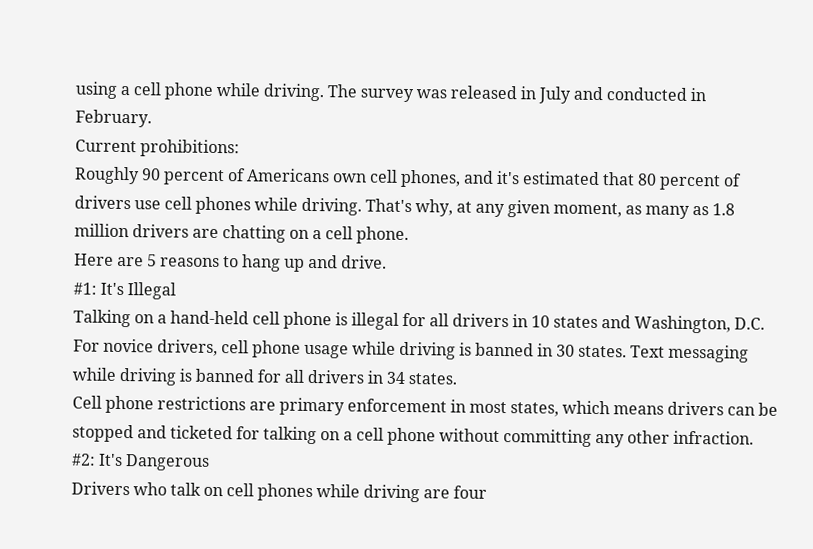using a cell phone while driving. The survey was released in July and conducted in February.
Current prohibitions:
Roughly 90 percent of Americans own cell phones, and it's estimated that 80 percent of drivers use cell phones while driving. That's why, at any given moment, as many as 1.8 million drivers are chatting on a cell phone.
Here are 5 reasons to hang up and drive.
#1: It's Illegal
Talking on a hand-held cell phone is illegal for all drivers in 10 states and Washington, D.C. For novice drivers, cell phone usage while driving is banned in 30 states. Text messaging while driving is banned for all drivers in 34 states.
Cell phone restrictions are primary enforcement in most states, which means drivers can be stopped and ticketed for talking on a cell phone without committing any other infraction.
#2: It's Dangerous
Drivers who talk on cell phones while driving are four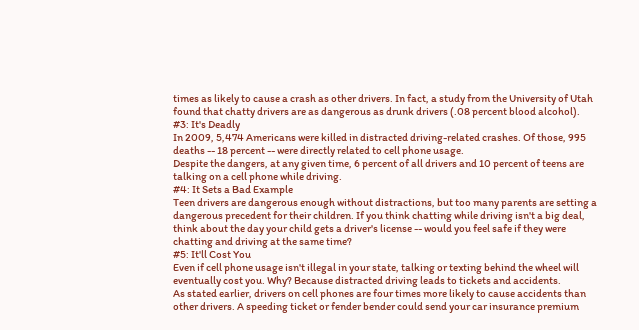times as likely to cause a crash as other drivers. In fact, a study from the University of Utah found that chatty drivers are as dangerous as drunk drivers (.08 percent blood alcohol).
#3: It's Deadly
In 2009, 5,474 Americans were killed in distracted driving-related crashes. Of those, 995 deaths -- 18 percent -- were directly related to cell phone usage.
Despite the dangers, at any given time, 6 percent of all drivers and 10 percent of teens are talking on a cell phone while driving.
#4: It Sets a Bad Example
Teen drivers are dangerous enough without distractions, but too many parents are setting a dangerous precedent for their children. If you think chatting while driving isn't a big deal, think about the day your child gets a driver's license -- would you feel safe if they were chatting and driving at the same time?
#5: It'll Cost You
Even if cell phone usage isn't illegal in your state, talking or texting behind the wheel will eventually cost you. Why? Because distracted driving leads to tickets and accidents.
As stated earlier, drivers on cell phones are four times more likely to cause accidents than other drivers. A speeding ticket or fender bender could send your car insurance premium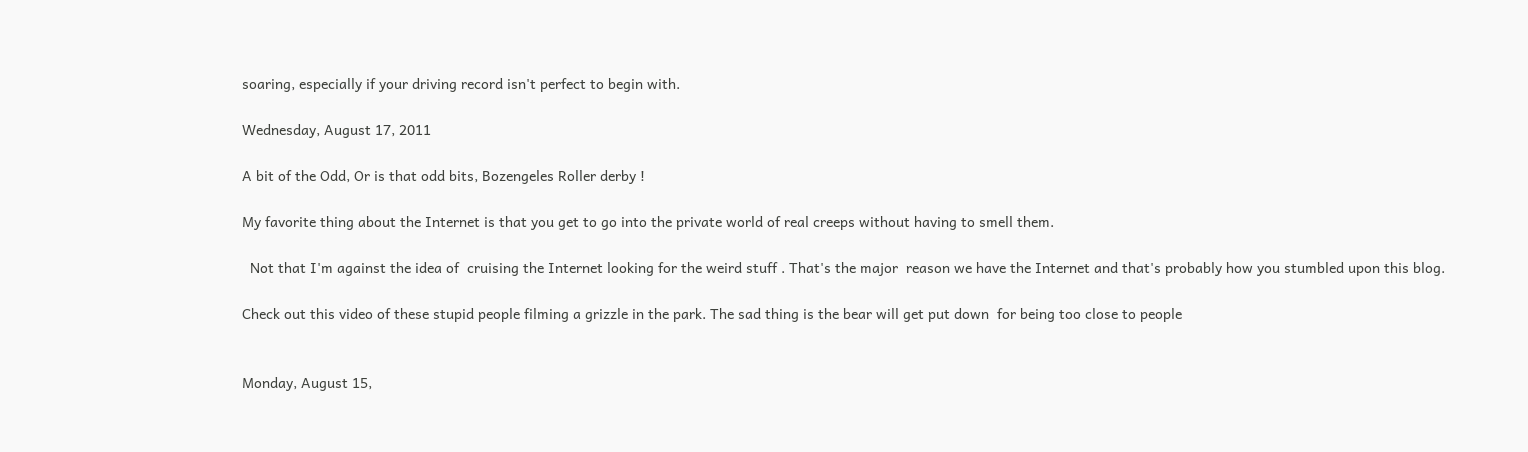soaring, especially if your driving record isn't perfect to begin with.

Wednesday, August 17, 2011

A bit of the Odd, Or is that odd bits, Bozengeles Roller derby !

My favorite thing about the Internet is that you get to go into the private world of real creeps without having to smell them.

  Not that I'm against the idea of  cruising the Internet looking for the weird stuff . That's the major  reason we have the Internet and that's probably how you stumbled upon this blog.

Check out this video of these stupid people filming a grizzle in the park. The sad thing is the bear will get put down  for being too close to people


Monday, August 15,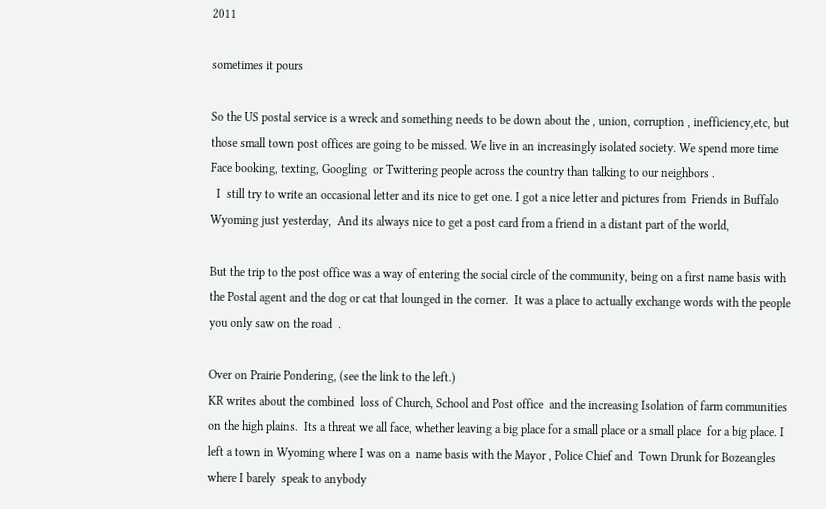2011

sometimes it pours

So the US postal service is a wreck and something needs to be down about the , union, corruption , inefficiency,etc, but those small town post offices are going to be missed. We live in an increasingly isolated society. We spend more time  Face booking, texting, Googling  or Twittering people across the country than talking to our neighbors .
  I  still try to write an occasional letter and its nice to get one. I got a nice letter and pictures from  Friends in Buffalo Wyoming just yesterday,  And its always nice to get a post card from a friend in a distant part of the world,

But the trip to the post office was a way of entering the social circle of the community, being on a first name basis with the Postal agent and the dog or cat that lounged in the corner.  It was a place to actually exchange words with the people you only saw on the road  .

Over on Prairie Pondering, (see the link to the left.)
KR writes about the combined  loss of Church, School and Post office  and the increasing Isolation of farm communities on the high plains.  Its a threat we all face, whether leaving a big place for a small place or a small place  for a big place. I left a town in Wyoming where I was on a  name basis with the Mayor , Police Chief and  Town Drunk for Bozeangles where I barely  speak to anybody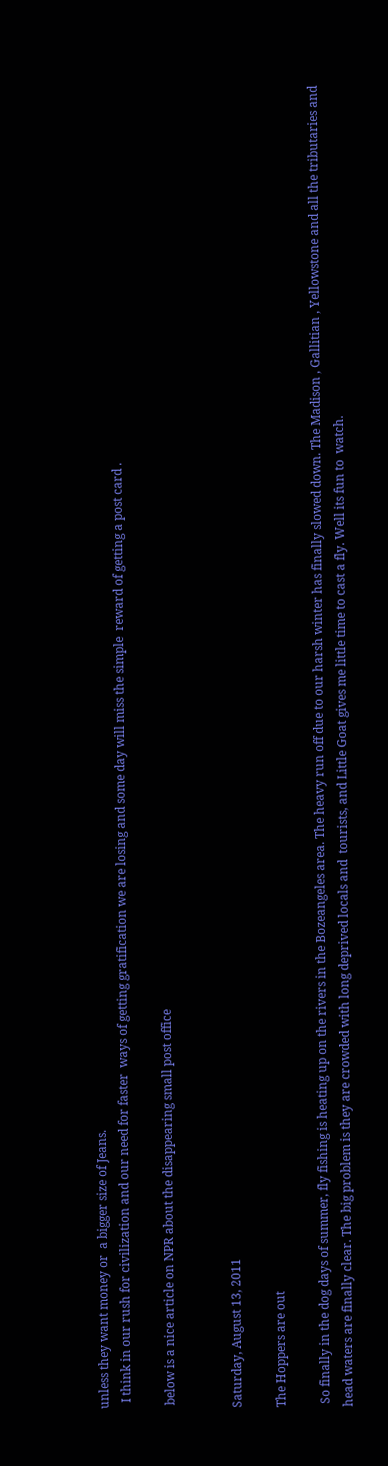unless they want money or  a bigger size of Jeans.
  I think in our rush for civilization and our need for faster  ways of getting gratification we are losing and some day will miss the simple  reward of getting a post card .

 below is a nice article on NPR about the disappearing small post office


Saturday, August 13, 2011

The Hoppers are out

 So finally in the dog days of summer, fly fishing is heating up on the rivers in the Bozeangeles area. The heavy run off due to our harsh winter has finally slowed down. The Madison , Gallitian , Yellowstone and all the tributaries and head waters are finally clear. The big problem is they are crowded with long deprived locals and  tourists, and Little Goat gives me little time to cast a fly. Well its fun to  watch.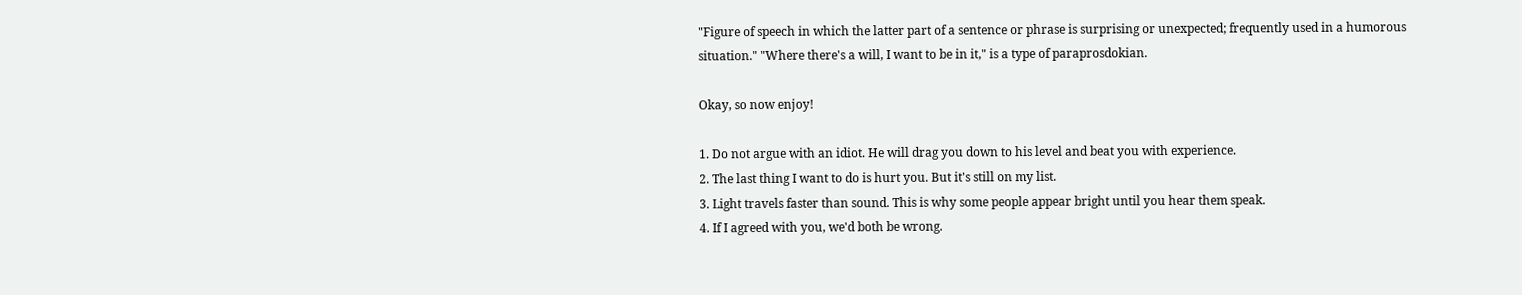"Figure of speech in which the latter part of a sentence or phrase is surprising or unexpected; frequently used in a humorous situation." "Where there's a will, I want to be in it," is a type of paraprosdokian.

Okay, so now enjoy!

1. Do not argue with an idiot. He will drag you down to his level and beat you with experience.
2. The last thing I want to do is hurt you. But it's still on my list.
3. Light travels faster than sound. This is why some people appear bright until you hear them speak.
4. If I agreed with you, we'd both be wrong.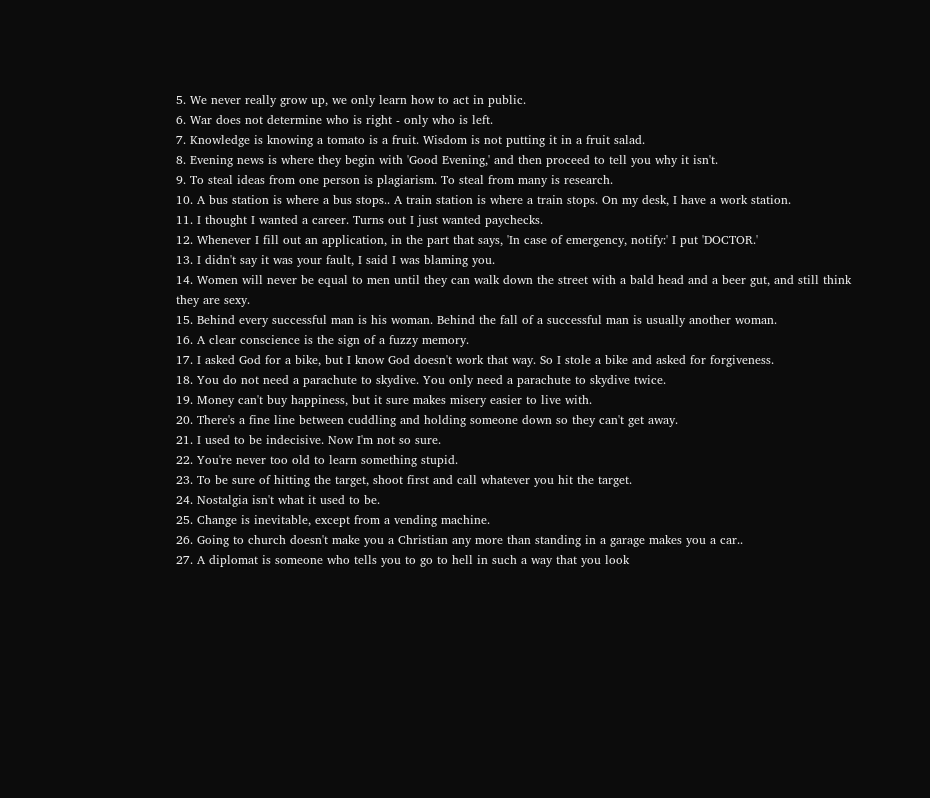5. We never really grow up, we only learn how to act in public.
6. War does not determine who is right - only who is left.
7. Knowledge is knowing a tomato is a fruit. Wisdom is not putting it in a fruit salad.
8. Evening news is where they begin with 'Good Evening,' and then proceed to tell you why it isn't.
9. To steal ideas from one person is plagiarism. To steal from many is research.
10. A bus station is where a bus stops.. A train station is where a train stops. On my desk, I have a work station.
11. I thought I wanted a career. Turns out I just wanted paychecks.
12. Whenever I fill out an application, in the part that says, 'In case of emergency, notify:' I put 'DOCTOR.'
13. I didn't say it was your fault, I said I was blaming you.
14. Women will never be equal to men until they can walk down the street with a bald head and a beer gut, and still think they are sexy.
15. Behind every successful man is his woman. Behind the fall of a successful man is usually another woman.
16. A clear conscience is the sign of a fuzzy memory.
17. I asked God for a bike, but I know God doesn't work that way. So I stole a bike and asked for forgiveness.
18. You do not need a parachute to skydive. You only need a parachute to skydive twice.
19. Money can't buy happiness, but it sure makes misery easier to live with.
20. There's a fine line between cuddling and holding someone down so they can't get away.
21. I used to be indecisive. Now I'm not so sure.
22. You're never too old to learn something stupid.
23. To be sure of hitting the target, shoot first and call whatever you hit the target.
24. Nostalgia isn't what it used to be.
25. Change is inevitable, except from a vending machine.
26. Going to church doesn't make you a Christian any more than standing in a garage makes you a car..
27. A diplomat is someone who tells you to go to hell in such a way that you look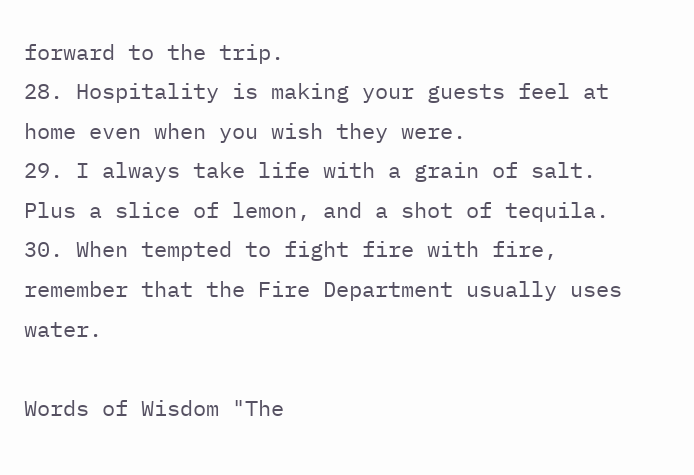forward to the trip.
28. Hospitality is making your guests feel at home even when you wish they were.
29. I always take life with a grain of salt. Plus a slice of lemon, and a shot of tequila.
30. When tempted to fight fire with fire, remember that the Fire Department usually uses water.

Words of Wisdom "The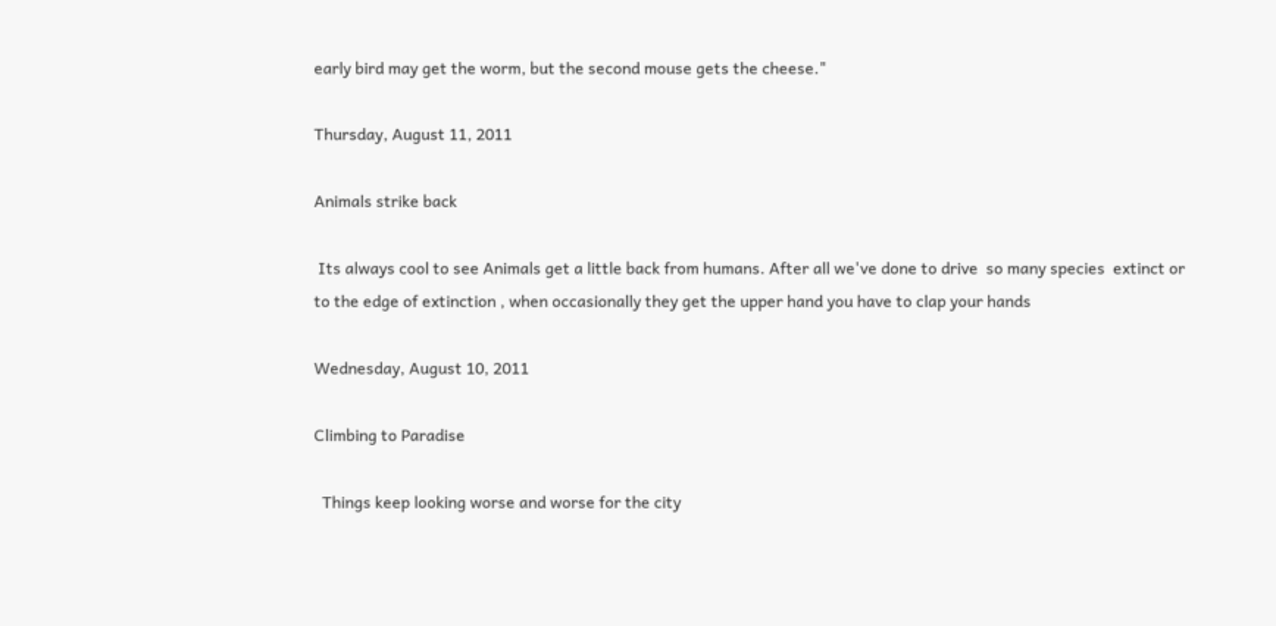early bird may get the worm, but the second mouse gets the cheese."

Thursday, August 11, 2011

Animals strike back

 Its always cool to see Animals get a little back from humans. After all we've done to drive  so many species  extinct or to the edge of extinction , when occasionally they get the upper hand you have to clap your hands

Wednesday, August 10, 2011

Climbing to Paradise

  Things keep looking worse and worse for the city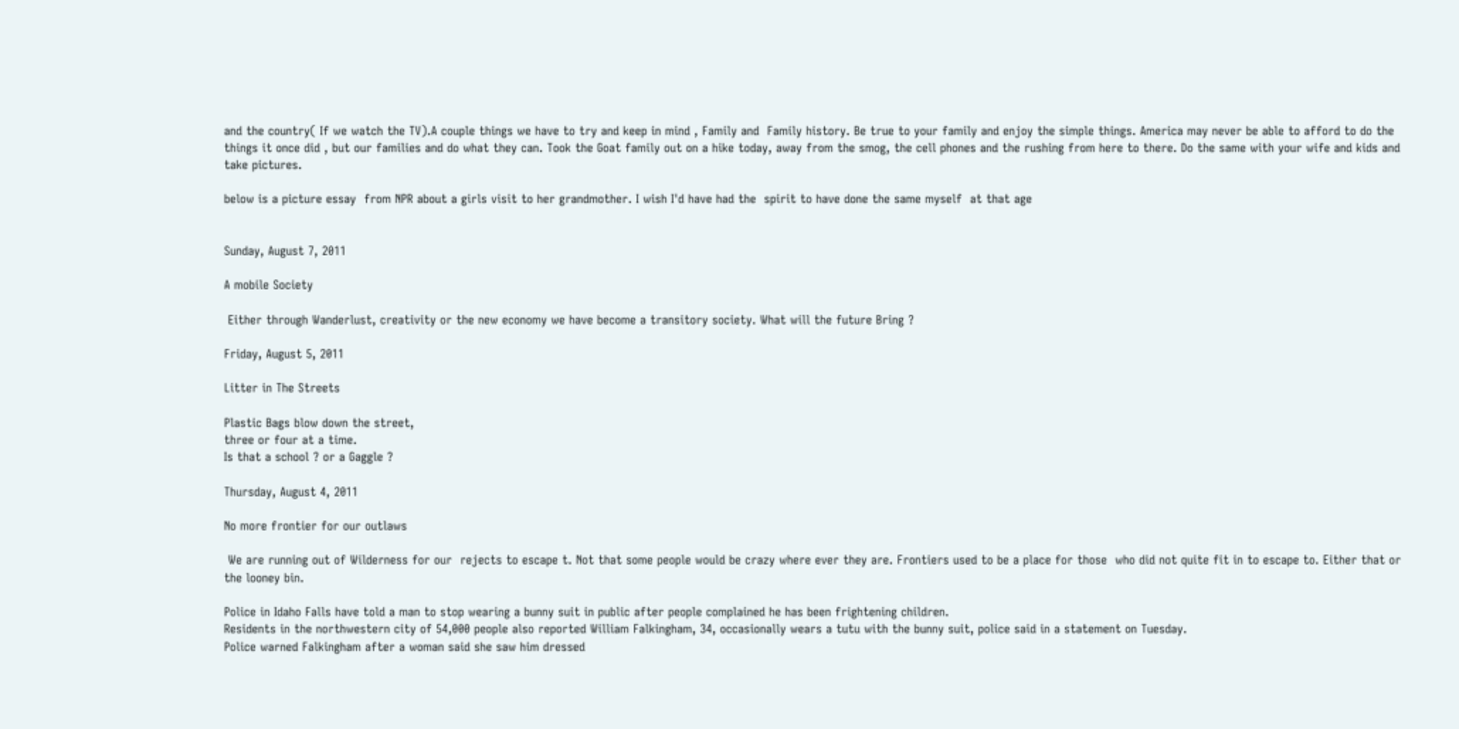and the country( If we watch the TV).A couple things we have to try and keep in mind , Family and  Family history. Be true to your family and enjoy the simple things. America may never be able to afford to do the things it once did , but our families and do what they can. Took the Goat family out on a hike today, away from the smog, the cell phones and the rushing from here to there. Do the same with your wife and kids and take pictures.

below is a picture essay  from NPR about a girls visit to her grandmother. I wish I'd have had the  spirit to have done the same myself  at that age


Sunday, August 7, 2011

A mobile Society

 Either through Wanderlust, creativity or the new economy we have become a transitory society. What will the future Bring ?

Friday, August 5, 2011

Litter in The Streets

Plastic Bags blow down the street,
three or four at a time.
Is that a school ? or a Gaggle ?

Thursday, August 4, 2011

No more frontier for our outlaws

 We are running out of Wilderness for our  rejects to escape t. Not that some people would be crazy where ever they are. Frontiers used to be a place for those  who did not quite fit in to escape to. Either that or the looney bin.

Police in Idaho Falls have told a man to stop wearing a bunny suit in public after people complained he has been frightening children.
Residents in the northwestern city of 54,000 people also reported William Falkingham, 34, occasionally wears a tutu with the bunny suit, police said in a statement on Tuesday.
Police warned Falkingham after a woman said she saw him dressed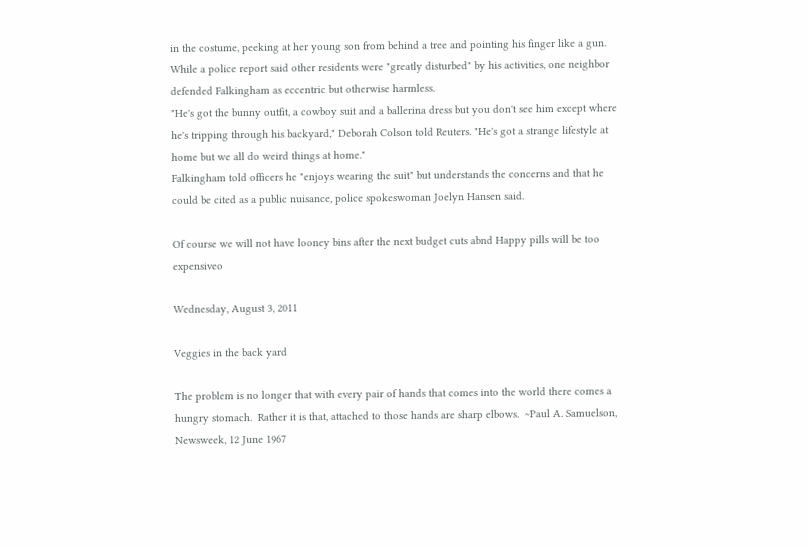in the costume, peeking at her young son from behind a tree and pointing his finger like a gun.
While a police report said other residents were "greatly disturbed" by his activities, one neighbor defended Falkingham as eccentric but otherwise harmless.
"He's got the bunny outfit, a cowboy suit and a ballerina dress but you don't see him except where he's tripping through his backyard," Deborah Colson told Reuters. "He's got a strange lifestyle at home but we all do weird things at home."
Falkingham told officers he "enjoys wearing the suit" but understands the concerns and that he could be cited as a public nuisance, police spokeswoman Joelyn Hansen said.

Of course we will not have looney bins after the next budget cuts abnd Happy pills will be too expensiveo

Wednesday, August 3, 2011

Veggies in the back yard

The problem is no longer that with every pair of hands that comes into the world there comes a hungry stomach.  Rather it is that, attached to those hands are sharp elbows.  ~Paul A. Samuelson, Newsweek, 12 June 1967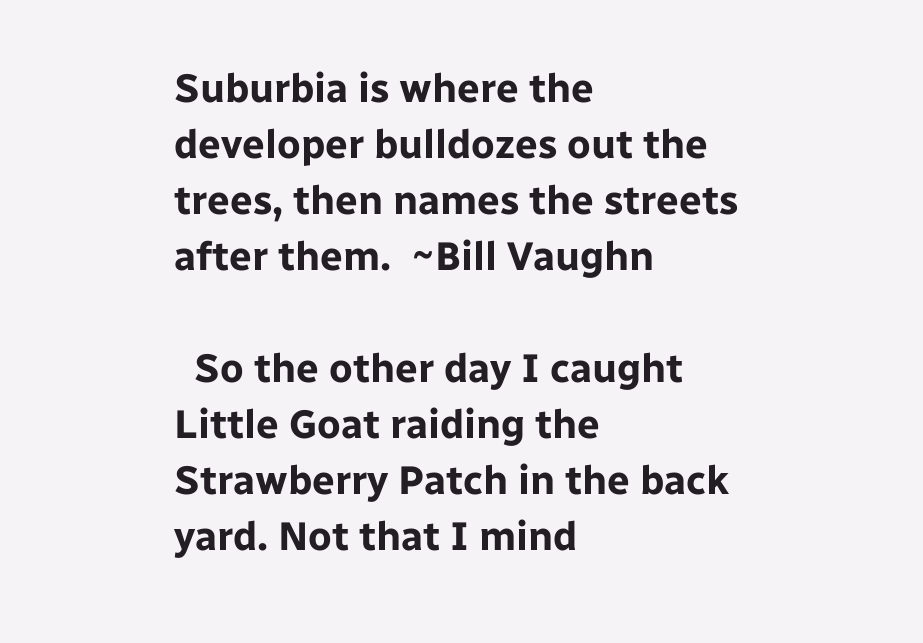Suburbia is where the developer bulldozes out the trees, then names the streets after them.  ~Bill Vaughn

  So the other day I caught Little Goat raiding the Strawberry Patch in the back yard. Not that I mind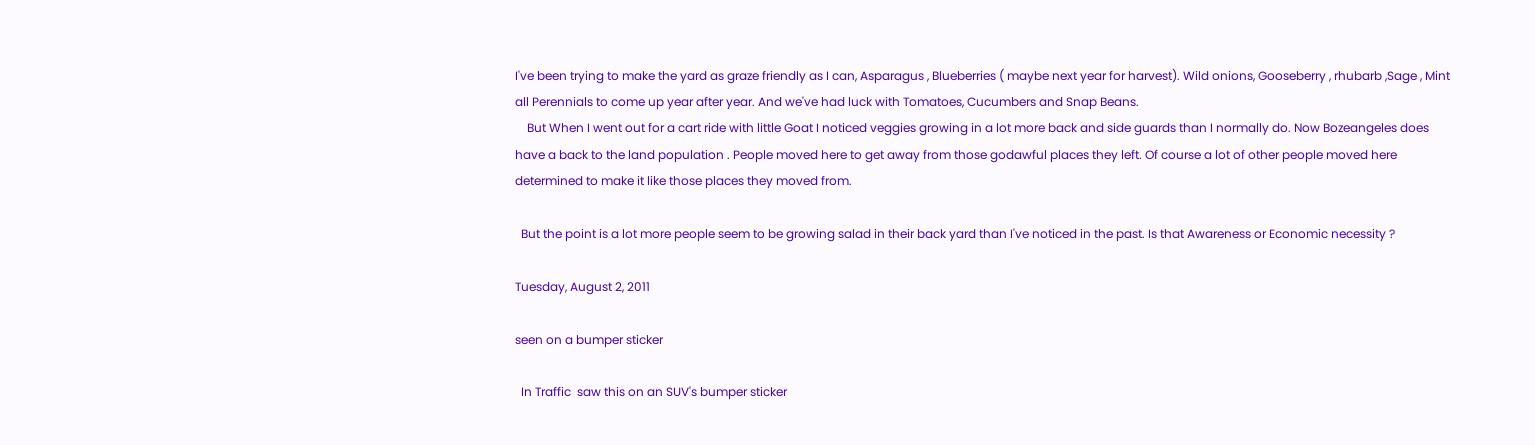I've been trying to make the yard as graze friendly as I can, Asparagus , Blueberries ( maybe next year for harvest). Wild onions, Gooseberry , rhubarb ,Sage , Mint all Perennials to come up year after year. And we've had luck with Tomatoes, Cucumbers and Snap Beans.
    But When I went out for a cart ride with little Goat I noticed veggies growing in a lot more back and side guards than I normally do. Now Bozeangeles does have a back to the land population . People moved here to get away from those godawful places they left. Of course a lot of other people moved here determined to make it like those places they moved from.

  But the point is a lot more people seem to be growing salad in their back yard than I've noticed in the past. Is that Awareness or Economic necessity ?

Tuesday, August 2, 2011

seen on a bumper sticker

  In Traffic  saw this on an SUV's bumper sticker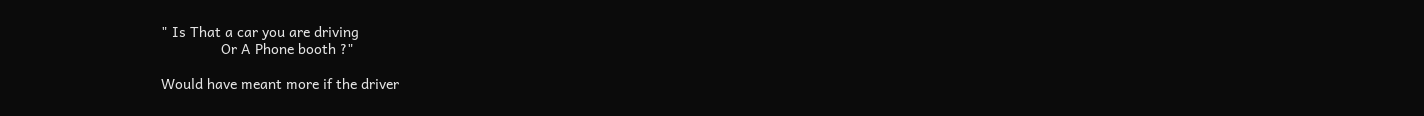" Is That a car you are driving
               Or A Phone booth ?"

Would have meant more if the driver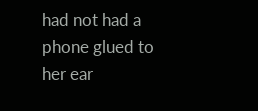had not had a phone glued to her ear